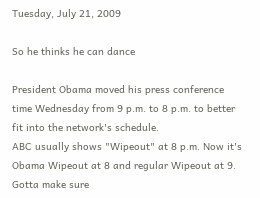Tuesday, July 21, 2009

So he thinks he can dance

President Obama moved his press conference time Wednesday from 9 p.m. to 8 p.m. to better fit into the network's schedule.
ABC usually shows "Wipeout" at 8 p.m. Now it's Obama Wipeout at 8 and regular Wipeout at 9. Gotta make sure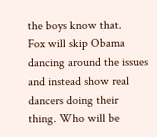the boys know that.
Fox will skip Obama dancing around the issues and instead show real dancers doing their thing. Who will be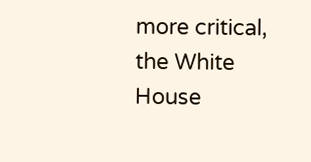more critical, the White House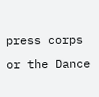press corps or the Dance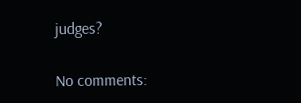judges?

No comments: